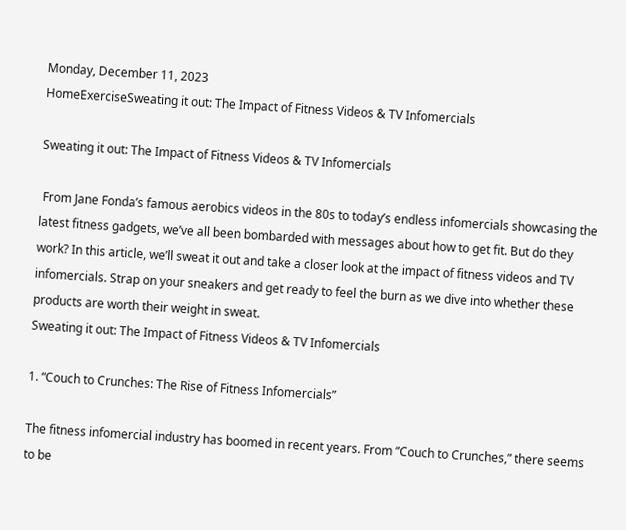Monday, December 11, 2023
HomeExerciseSweating it out: The Impact of Fitness Videos & TV Infomercials

Sweating it out: The Impact of Fitness Videos & TV Infomercials

 From Jane Fonda’s famous aerobics videos in the 80s to today’s endless infomercials showcasing the latest fitness gadgets, we’ve all been bombarded with messages about how to get fit. But do they work? In this article, we’ll sweat it out and take a closer look at the impact of fitness videos and TV infomercials. Strap on your sneakers and get ready to feel the burn as we dive into whether these products are worth their weight in sweat.
Sweating it out: The Impact of Fitness Videos & TV Infomercials

1. “Couch to Crunches: The Rise of Fitness Infomercials”

The fitness infomercial industry has boomed in recent years. From ”Couch to Crunches,” there seems to be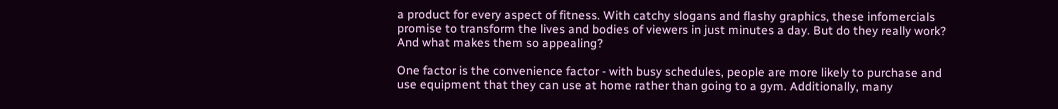a product for every aspect of fitness. With catchy slogans and flashy graphics, these infomercials promise to transform the lives and bodies of viewers in just minutes a day. But do they really work? And what makes them so appealing?

One factor is the convenience factor - with busy schedules, people are more likely to purchase and use equipment that they can use at home rather than going to a gym. Additionally, many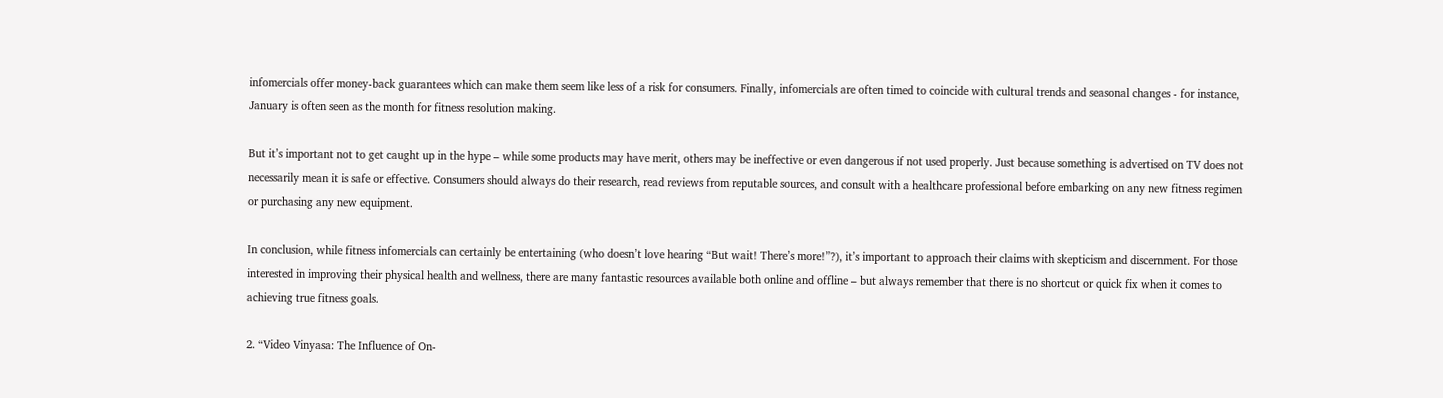infomercials offer money-back guarantees which can make them seem like less of a risk for consumers. Finally, infomercials are often timed to coincide with cultural trends and seasonal changes - for instance, January is often seen as the month for fitness resolution making.

But it’s important not to get caught up in the hype – while some products may have merit, others may be ineffective or even dangerous if not used properly. Just because something is advertised on TV does not necessarily mean it is safe or effective. Consumers should always do their research, read reviews from reputable sources, and consult with a healthcare professional before embarking on any new fitness regimen or purchasing any new equipment.

In conclusion, while fitness infomercials can certainly be entertaining (who doesn’t love hearing “But wait! There’s more!”?), it’s important to approach their claims with skepticism and discernment. For those interested in improving their physical health and wellness, there are many fantastic resources available both online and offline – but always remember that there is no shortcut or quick fix when it comes to achieving true fitness goals.

2. “Video Vinyasa: The Influence of On-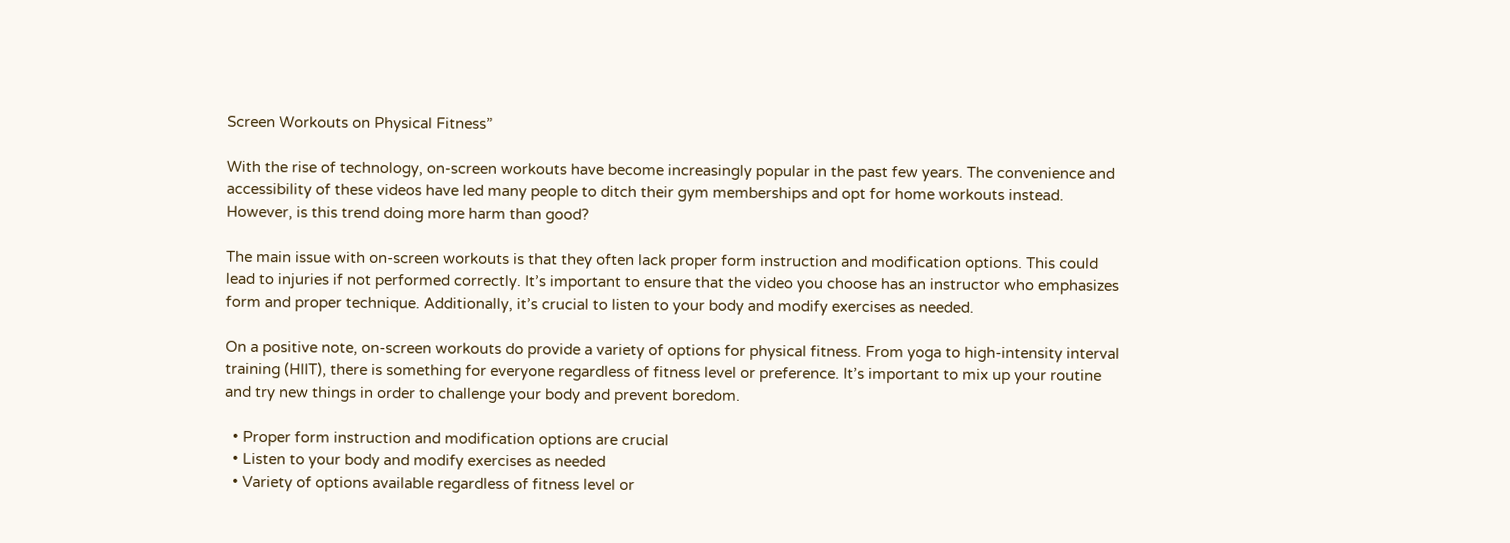Screen Workouts on Physical Fitness”

With the rise of technology, on-screen workouts have become increasingly popular in the past few years. The convenience and accessibility of these videos have led many people to ditch their gym memberships and opt for home workouts instead. However, is this trend doing more harm than good?

The main issue with on-screen workouts is that they often lack proper form instruction and modification options. This could lead to injuries if not performed correctly. It’s important to ensure that the video you choose has an instructor who emphasizes form and proper technique. Additionally, it’s crucial to listen to your body and modify exercises as needed.

On a positive note, on-screen workouts do provide a variety of options for physical fitness. From yoga to high-intensity interval training (HIIT), there is something for everyone regardless of fitness level or preference. It’s important to mix up your routine and try new things in order to challenge your body and prevent boredom.

  • Proper form instruction and modification options are crucial
  • Listen to your body and modify exercises as needed
  • Variety of options available regardless of fitness level or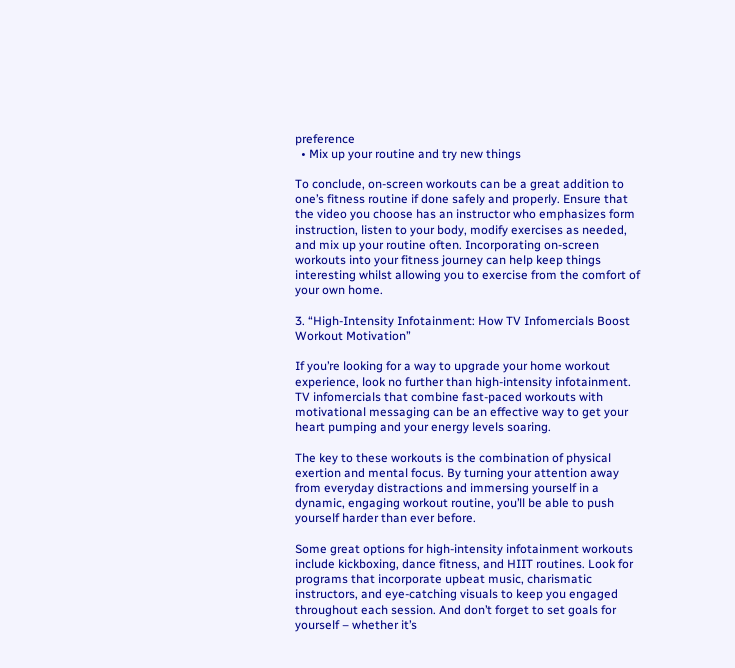preference
  • Mix up your routine and try new things

To conclude, on-screen workouts can be a great addition to one’s fitness routine if done safely and properly. Ensure that the video you choose has an instructor who emphasizes form instruction, listen to your body, modify exercises as needed, and mix up your routine often. Incorporating on-screen workouts into your fitness journey can help keep things interesting whilst allowing you to exercise from the comfort of your own home.

3. “High-Intensity Infotainment: How TV Infomercials Boost Workout Motivation”

If you’re looking for a way to upgrade your home workout experience, look no further than high-intensity infotainment. TV infomercials that combine fast-paced workouts with motivational messaging can be an effective way to get your heart pumping and your energy levels soaring.

The key to these workouts is the combination of physical exertion and mental focus. By turning your attention away from everyday distractions and immersing yourself in a dynamic, engaging workout routine, you’ll be able to push yourself harder than ever before.

Some great options for high-intensity infotainment workouts include kickboxing, dance fitness, and HIIT routines. Look for programs that incorporate upbeat music, charismatic instructors, and eye-catching visuals to keep you engaged throughout each session. And don’t forget to set goals for yourself – whether it’s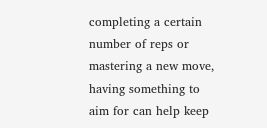completing a certain number of reps or mastering a new move, having something to aim for can help keep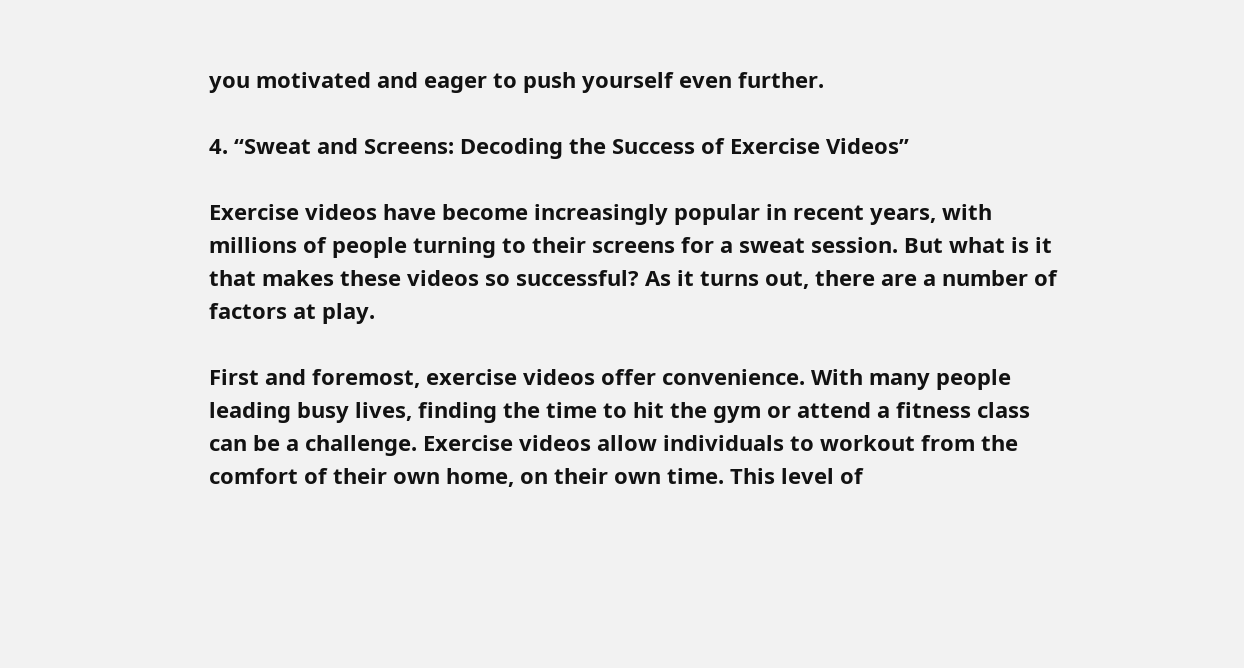you motivated and eager to push yourself even further.

4. “Sweat and Screens: Decoding the Success of Exercise Videos”

Exercise videos have become increasingly popular in recent years, with millions of people turning to their screens for a sweat session. But what is it that makes these videos so successful? As it turns out, there are a number of factors at play.

First and foremost, exercise videos offer convenience. With many people leading busy lives, finding the time to hit the gym or attend a fitness class can be a challenge. Exercise videos allow individuals to workout from the comfort of their own home, on their own time. This level of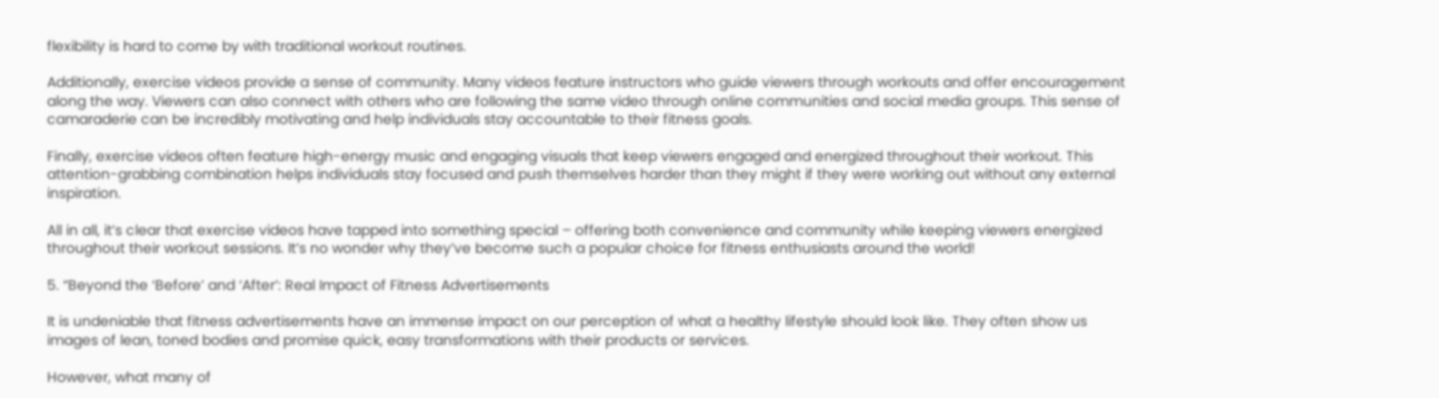flexibility is hard to come by with traditional workout routines.

Additionally, exercise videos provide a sense of community. Many videos feature instructors who guide viewers through workouts and offer encouragement along the way. Viewers can also connect with others who are following the same video through online communities and social media groups. This sense of camaraderie can be incredibly motivating and help individuals stay accountable to their fitness goals.

Finally, exercise videos often feature high-energy music and engaging visuals that keep viewers engaged and energized throughout their workout. This attention-grabbing combination helps individuals stay focused and push themselves harder than they might if they were working out without any external inspiration.

All in all, it’s clear that exercise videos have tapped into something special – offering both convenience and community while keeping viewers energized throughout their workout sessions. It’s no wonder why they’ve become such a popular choice for fitness enthusiasts around the world!

5. “Beyond the ‘Before’ and ‘After’: Real Impact of Fitness Advertisements

It is undeniable that fitness advertisements have an immense impact on our perception of what a healthy lifestyle should look like. They often show us images of lean, toned bodies and promise quick, easy transformations with their products or services.

However, what many of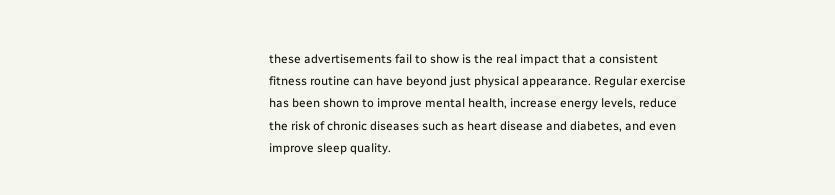these advertisements fail to show is the real impact that a consistent fitness routine can have beyond just physical appearance. Regular exercise has been shown to improve mental health, increase energy levels, reduce the risk of chronic diseases such as heart disease and diabetes, and even improve sleep quality.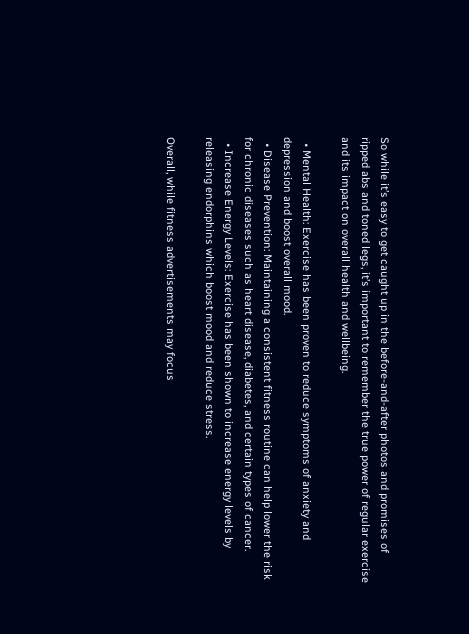So while it’s easy to get caught up in the before-and-after photos and promises of ripped abs and toned legs, it’s important to remember the true power of regular exercise and its impact on overall health and wellbeing.

  • Mental Health: Exercise has been proven to reduce symptoms of anxiety and depression and boost overall mood.
  • Disease Prevention: Maintaining a consistent fitness routine can help lower the risk for chronic diseases such as heart disease, diabetes, and certain types of cancer.
  • Increase Energy Levels: Exercise has been shown to increase energy levels by releasing endorphins which boost mood and reduce stress.

Overall, while fitness advertisements may focus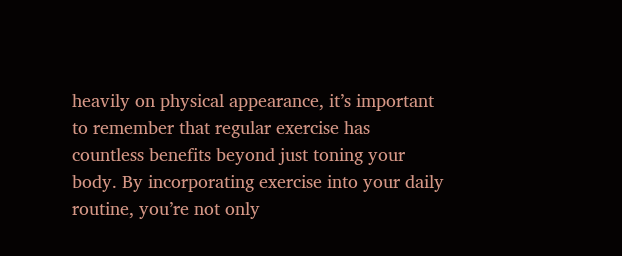heavily on physical appearance, it’s important to remember that regular exercise has countless benefits beyond just toning your body. By incorporating exercise into your daily routine, you’re not only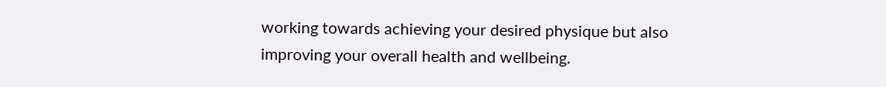working towards achieving your desired physique but also improving your overall health and wellbeing.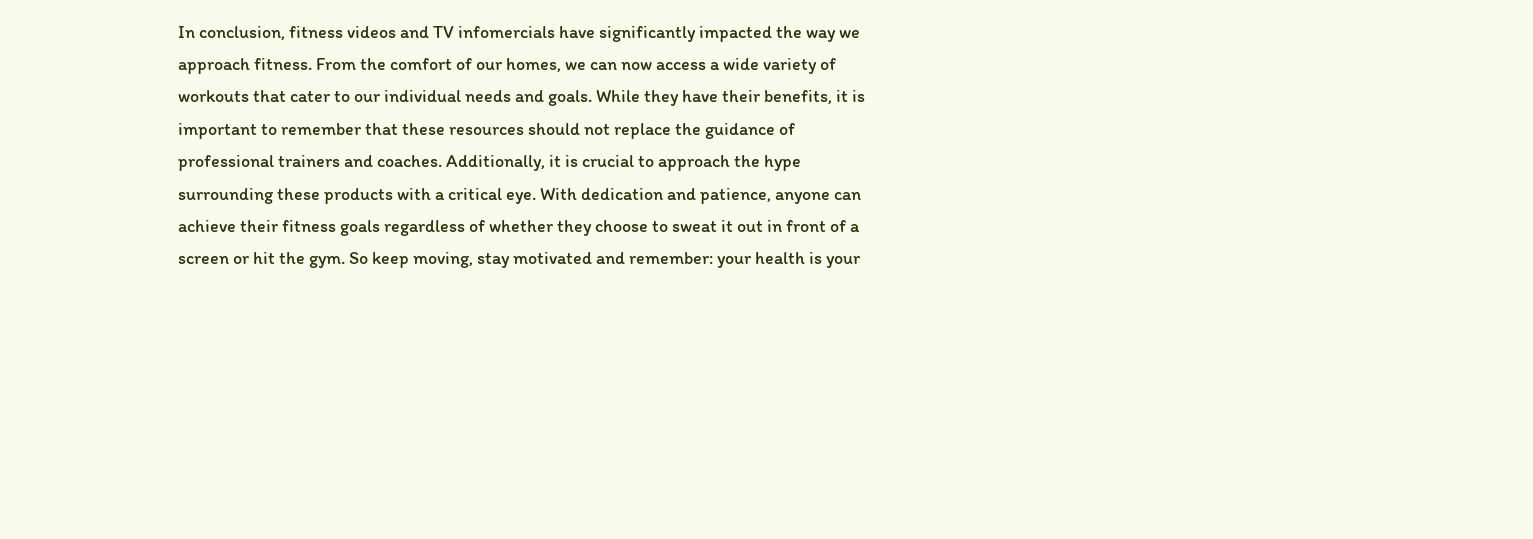In conclusion, fitness videos and TV infomercials have significantly impacted the way we approach fitness. From the comfort of our homes, we can now access a wide variety of workouts that cater to our individual needs and goals. While they have their benefits, it is important to remember that these resources should not replace the guidance of professional trainers and coaches. Additionally, it is crucial to approach the hype surrounding these products with a critical eye. With dedication and patience, anyone can achieve their fitness goals regardless of whether they choose to sweat it out in front of a screen or hit the gym. So keep moving, stay motivated and remember: your health is your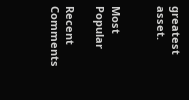greatest asset.


Most Popular

Recent Comments